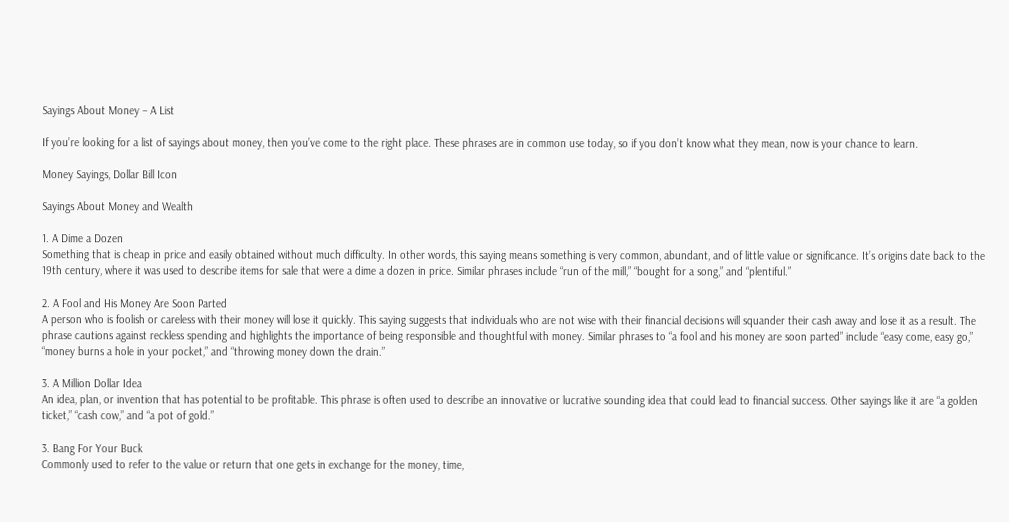Sayings About Money – A List

If you’re looking for a list of sayings about money, then you’ve come to the right place. These phrases are in common use today, so if you don’t know what they mean, now is your chance to learn.

Money Sayings, Dollar Bill Icon

Sayings About Money and Wealth

1. A Dime a Dozen
Something that is cheap in price and easily obtained without much difficulty. In other words, this saying means something is very common, abundant, and of little value or significance. It’s origins date back to the 19th century, where it was used to describe items for sale that were a dime a dozen in price. Similar phrases include “run of the mill,” “bought for a song,” and “plentiful.”

2. A Fool and His Money Are Soon Parted
A person who is foolish or careless with their money will lose it quickly. This saying suggests that individuals who are not wise with their financial decisions will squander their cash away and lose it as a result. The phrase cautions against reckless spending and highlights the importance of being responsible and thoughtful with money. Similar phrases to “a fool and his money are soon parted” include “easy come, easy go,” “money burns a hole in your pocket,” and “throwing money down the drain.”

3. A Million Dollar Idea
An idea, plan, or invention that has potential to be profitable. This phrase is often used to describe an innovative or lucrative sounding idea that could lead to financial success. Other sayings like it are “a golden ticket,” “cash cow,” and “a pot of gold.”

3. Bang For Your Buck
Commonly used to refer to the value or return that one gets in exchange for the money, time,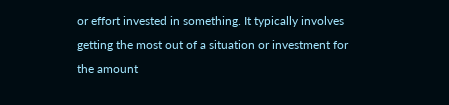or effort invested in something. It typically involves getting the most out of a situation or investment for the amount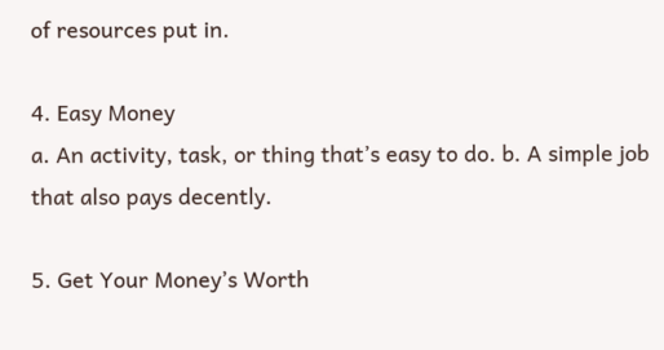of resources put in.

4. Easy Money
a. An activity, task, or thing that’s easy to do. b. A simple job that also pays decently.

5. Get Your Money’s Worth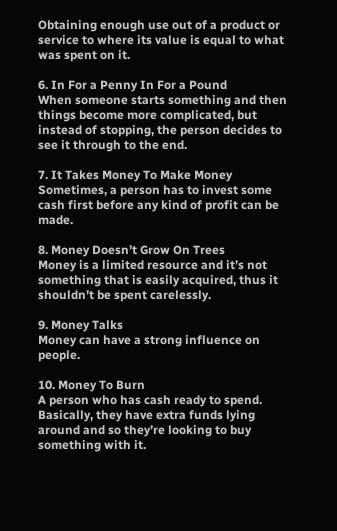Obtaining enough use out of a product or service to where its value is equal to what was spent on it.

6. In For a Penny In For a Pound
When someone starts something and then things become more complicated, but instead of stopping, the person decides to see it through to the end.

7. It Takes Money To Make Money
Sometimes, a person has to invest some cash first before any kind of profit can be made.

8. Money Doesn’t Grow On Trees
Money is a limited resource and it’s not something that is easily acquired, thus it shouldn’t be spent carelessly.

9. Money Talks
Money can have a strong influence on people.

10. Money To Burn
A person who has cash ready to spend. Basically, they have extra funds lying around and so they’re looking to buy something with it.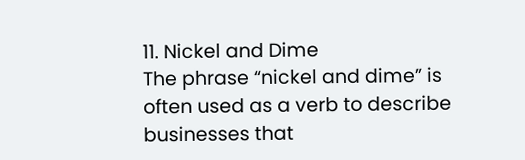11. Nickel and Dime
The phrase “nickel and dime” is often used as a verb to describe businesses that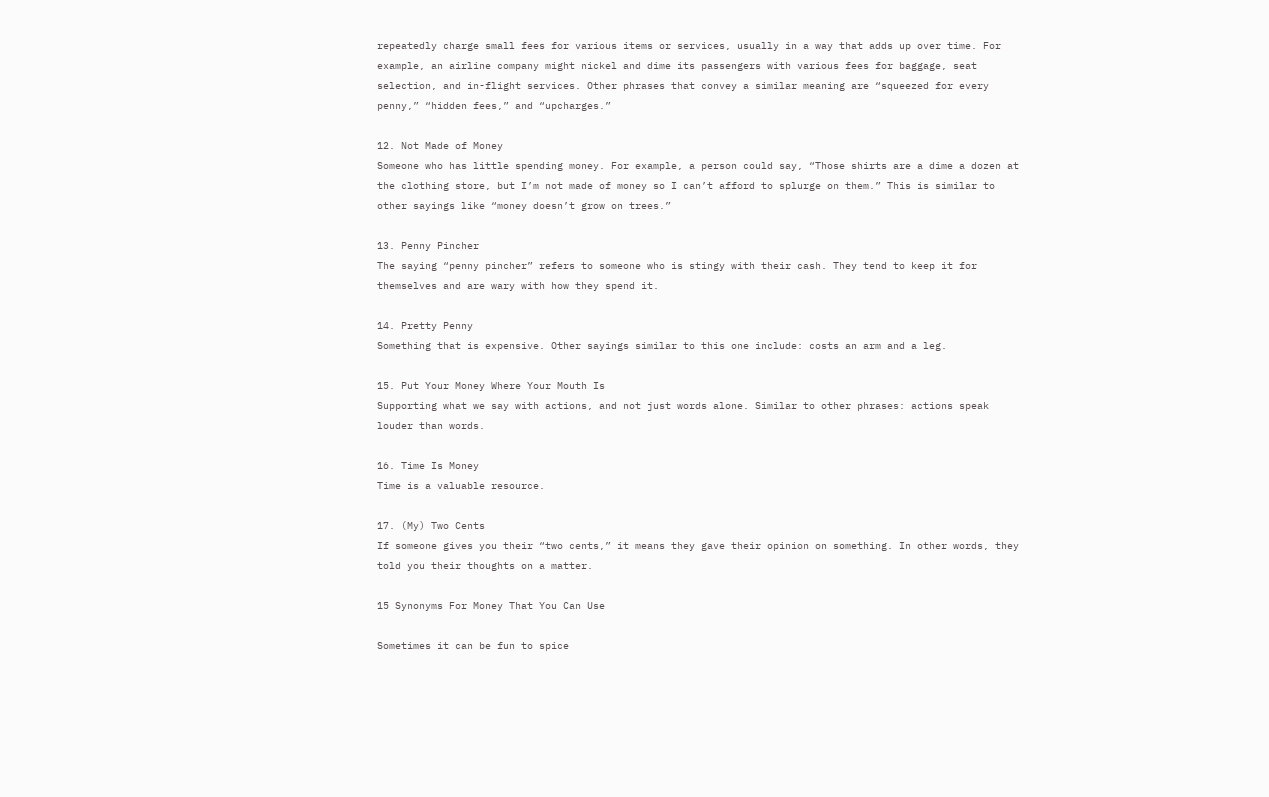repeatedly charge small fees for various items or services, usually in a way that adds up over time. For example, an airline company might nickel and dime its passengers with various fees for baggage, seat selection, and in-flight services. Other phrases that convey a similar meaning are “squeezed for every penny,” “hidden fees,” and “upcharges.”

12. Not Made of Money
Someone who has little spending money. For example, a person could say, “Those shirts are a dime a dozen at the clothing store, but I’m not made of money so I can’t afford to splurge on them.” This is similar to other sayings like “money doesn’t grow on trees.”

13. Penny Pincher
The saying “penny pincher” refers to someone who is stingy with their cash. They tend to keep it for themselves and are wary with how they spend it.

14. Pretty Penny
Something that is expensive. Other sayings similar to this one include: costs an arm and a leg.

15. Put Your Money Where Your Mouth Is
Supporting what we say with actions, and not just words alone. Similar to other phrases: actions speak louder than words.

16. Time Is Money
Time is a valuable resource.

17. (My) Two Cents
If someone gives you their “two cents,” it means they gave their opinion on something. In other words, they told you their thoughts on a matter.

15 Synonyms For Money That You Can Use

Sometimes it can be fun to spice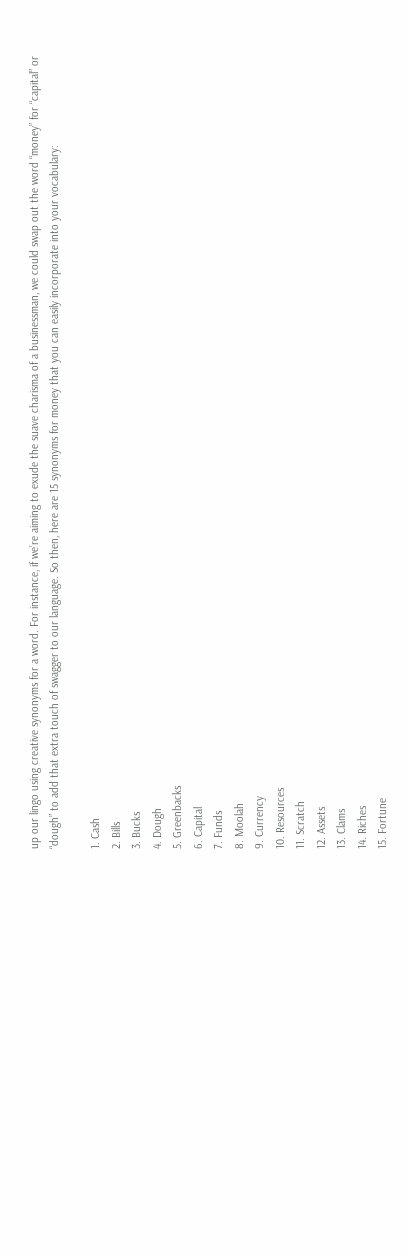up our lingo using creative synonyms for a word. For instance, if we’re aiming to exude the suave charisma of a businessman, we could swap out the word “money” for “capital” or “dough” to add that extra touch of swagger to our language. So then, here are 15 synonyms for money that you can easily incorporate into your vocabulary:

1. Cash
2. Bills
3. Bucks
4. Dough
5. Greenbacks
6. Capital
7. Funds
8. Moolah
9. Currency
10. Resources
11. Scratch
12. Assets
13. Clams
14. Riches
15. Fortune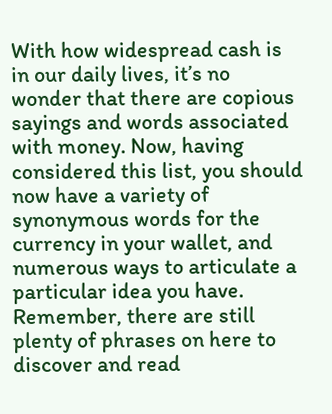With how widespread cash is in our daily lives, it’s no wonder that there are copious sayings and words associated with money. Now, having considered this list, you should now have a variety of synonymous words for the currency in your wallet, and numerous ways to articulate a particular idea you have. Remember, there are still plenty of phrases on here to discover and read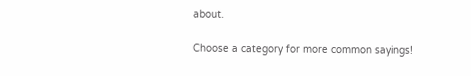about.

Choose a category for more common sayings!